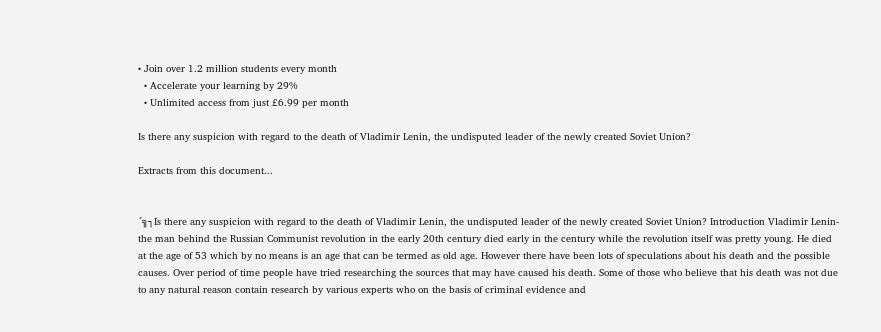• Join over 1.2 million students every month
  • Accelerate your learning by 29%
  • Unlimited access from just £6.99 per month

Is there any suspicion with regard to the death of Vladimir Lenin, the undisputed leader of the newly created Soviet Union?

Extracts from this document...


´╗┐Is there any suspicion with regard to the death of Vladimir Lenin, the undisputed leader of the newly created Soviet Union? Introduction Vladimir Lenin-the man behind the Russian Communist revolution in the early 20th century died early in the century while the revolution itself was pretty young. He died at the age of 53 which by no means is an age that can be termed as old age. However there have been lots of speculations about his death and the possible causes. Over period of time people have tried researching the sources that may have caused his death. Some of those who believe that his death was not due to any natural reason contain research by various experts who on the basis of criminal evidence and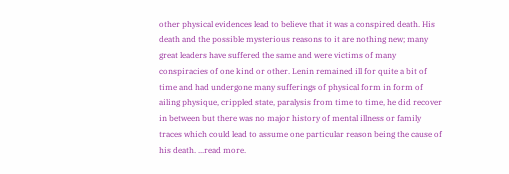other physical evidences lead to believe that it was a conspired death. His death and the possible mysterious reasons to it are nothing new; many great leaders have suffered the same and were victims of many conspiracies of one kind or other. Lenin remained ill for quite a bit of time and had undergone many sufferings of physical form in form of ailing physique, crippled state, paralysis from time to time, he did recover in between but there was no major history of mental illness or family traces which could lead to assume one particular reason being the cause of his death. ...read more.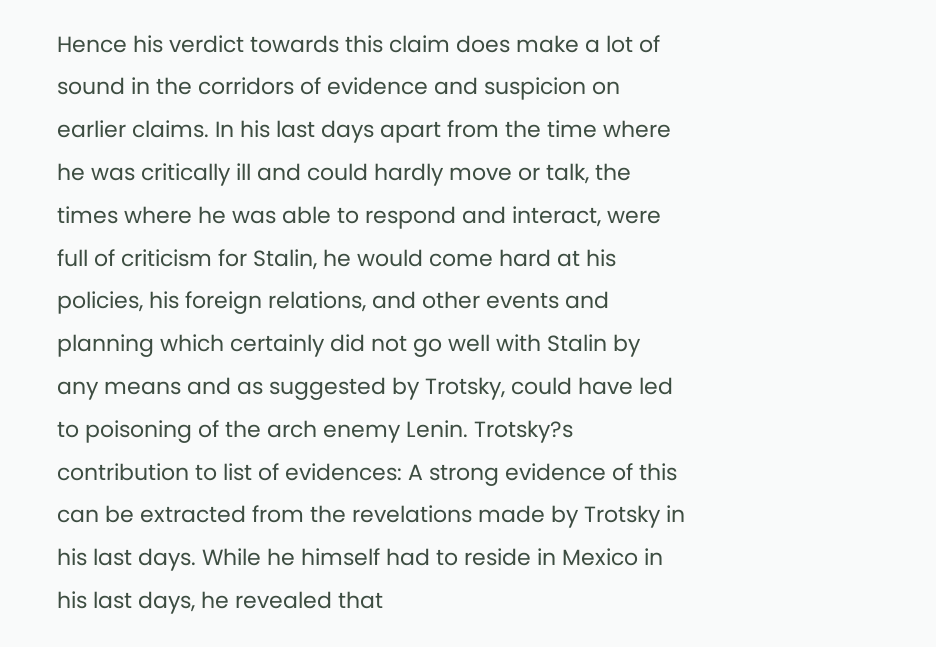Hence his verdict towards this claim does make a lot of sound in the corridors of evidence and suspicion on earlier claims. In his last days apart from the time where he was critically ill and could hardly move or talk, the times where he was able to respond and interact, were full of criticism for Stalin, he would come hard at his policies, his foreign relations, and other events and planning which certainly did not go well with Stalin by any means and as suggested by Trotsky, could have led to poisoning of the arch enemy Lenin. Trotsky?s contribution to list of evidences: A strong evidence of this can be extracted from the revelations made by Trotsky in his last days. While he himself had to reside in Mexico in his last days, he revealed that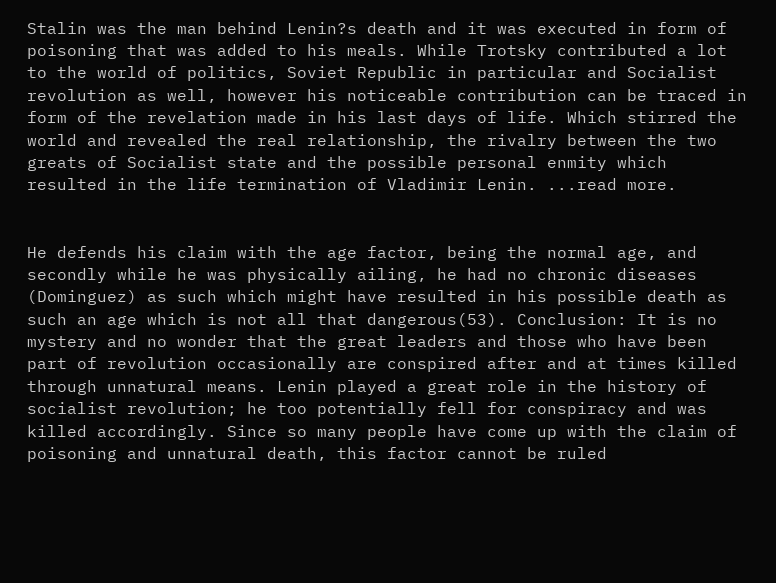Stalin was the man behind Lenin?s death and it was executed in form of poisoning that was added to his meals. While Trotsky contributed a lot to the world of politics, Soviet Republic in particular and Socialist revolution as well, however his noticeable contribution can be traced in form of the revelation made in his last days of life. Which stirred the world and revealed the real relationship, the rivalry between the two greats of Socialist state and the possible personal enmity which resulted in the life termination of Vladimir Lenin. ...read more.


He defends his claim with the age factor, being the normal age, and secondly while he was physically ailing, he had no chronic diseases (Dominguez) as such which might have resulted in his possible death as such an age which is not all that dangerous(53). Conclusion: It is no mystery and no wonder that the great leaders and those who have been part of revolution occasionally are conspired after and at times killed through unnatural means. Lenin played a great role in the history of socialist revolution; he too potentially fell for conspiracy and was killed accordingly. Since so many people have come up with the claim of poisoning and unnatural death, this factor cannot be ruled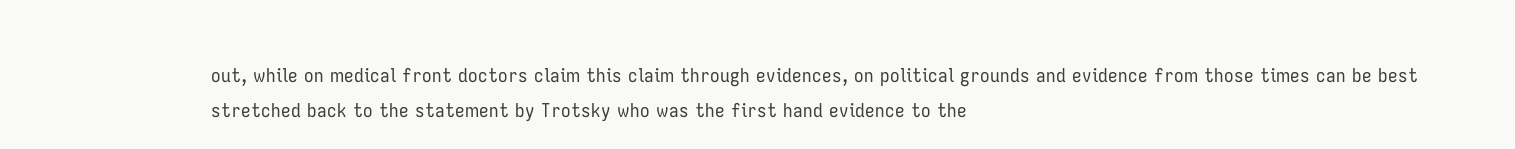out, while on medical front doctors claim this claim through evidences, on political grounds and evidence from those times can be best stretched back to the statement by Trotsky who was the first hand evidence to the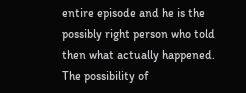entire episode and he is the possibly right person who told then what actually happened. The possibility of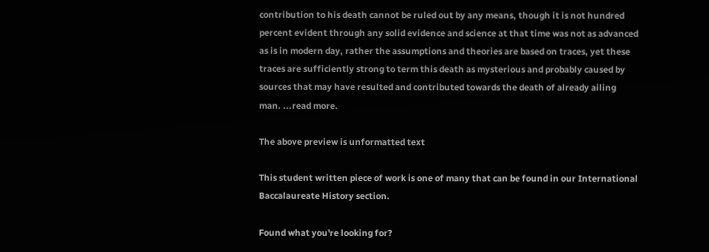contribution to his death cannot be ruled out by any means, though it is not hundred percent evident through any solid evidence and science at that time was not as advanced as is in modern day, rather the assumptions and theories are based on traces, yet these traces are sufficiently strong to term this death as mysterious and probably caused by sources that may have resulted and contributed towards the death of already ailing man. ...read more.

The above preview is unformatted text

This student written piece of work is one of many that can be found in our International Baccalaureate History section.

Found what you're looking for?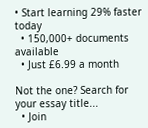• Start learning 29% faster today
  • 150,000+ documents available
  • Just £6.99 a month

Not the one? Search for your essay title...
  • Join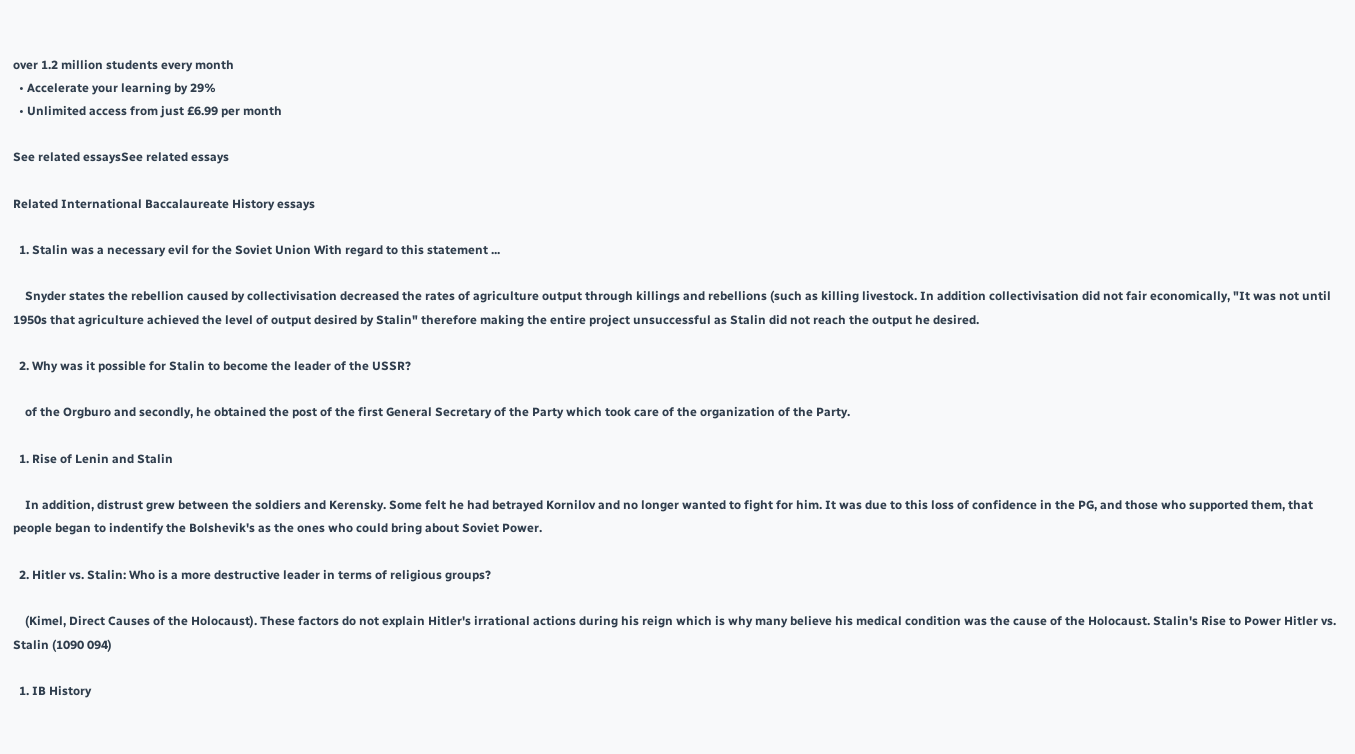over 1.2 million students every month
  • Accelerate your learning by 29%
  • Unlimited access from just £6.99 per month

See related essaysSee related essays

Related International Baccalaureate History essays

  1. Stalin was a necessary evil for the Soviet Union With regard to this statement ...

    Snyder states the rebellion caused by collectivisation decreased the rates of agriculture output through killings and rebellions (such as killing livestock. In addition collectivisation did not fair economically, "It was not until 1950s that agriculture achieved the level of output desired by Stalin" therefore making the entire project unsuccessful as Stalin did not reach the output he desired.

  2. Why was it possible for Stalin to become the leader of the USSR?

    of the Orgburo and secondly, he obtained the post of the first General Secretary of the Party which took care of the organization of the Party.

  1. Rise of Lenin and Stalin

    In addition, distrust grew between the soldiers and Kerensky. Some felt he had betrayed Kornilov and no longer wanted to fight for him. It was due to this loss of confidence in the PG, and those who supported them, that people began to indentify the Bolshevik's as the ones who could bring about Soviet Power.

  2. Hitler vs. Stalin: Who is a more destructive leader in terms of religious groups?

    (Kimel, Direct Causes of the Holocaust). These factors do not explain Hitler's irrational actions during his reign which is why many believe his medical condition was the cause of the Holocaust. Stalin's Rise to Power Hitler vs. Stalin (1090 094)

  1. IB History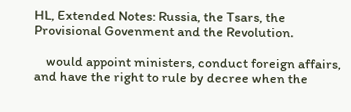HL, Extended Notes: Russia, the Tsars, the Provisional Govenment and the Revolution.

    would appoint ministers, conduct foreign affairs, and have the right to rule by decree when the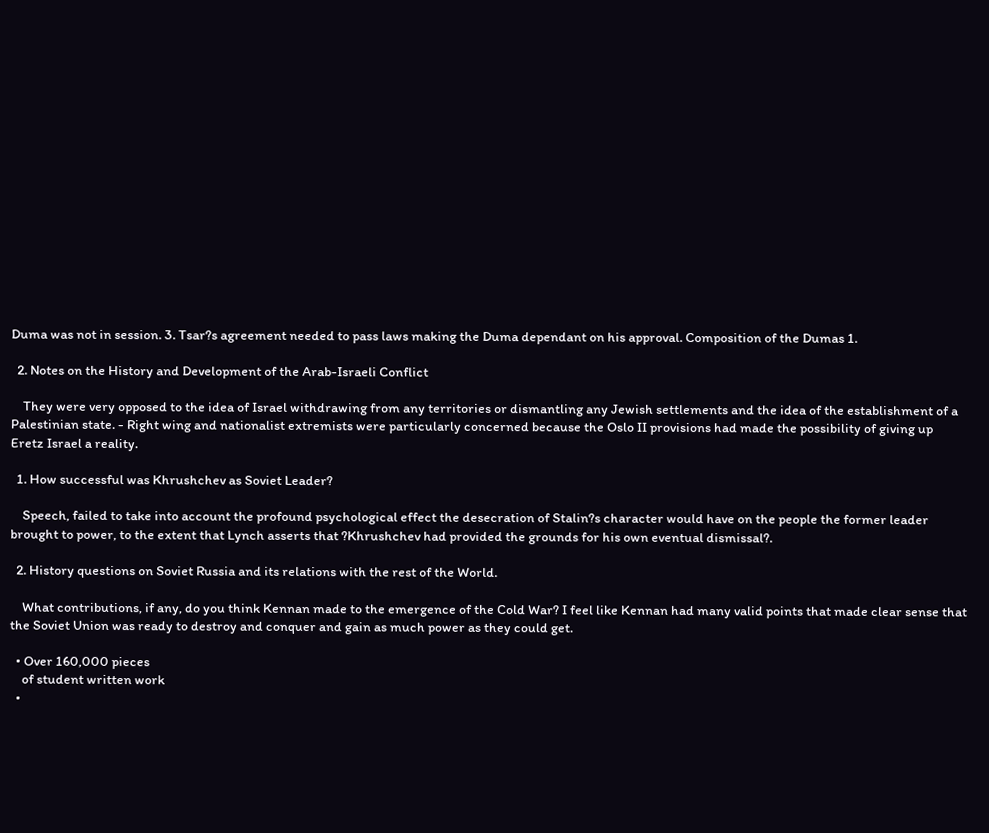Duma was not in session. 3. Tsar?s agreement needed to pass laws making the Duma dependant on his approval. Composition of the Dumas 1.

  2. Notes on the History and Development of the Arab-Israeli Conflict

    They were very opposed to the idea of Israel withdrawing from any territories or dismantling any Jewish settlements and the idea of the establishment of a Palestinian state. - Right wing and nationalist extremists were particularly concerned because the Oslo II provisions had made the possibility of giving up Eretz Israel a reality.

  1. How successful was Khrushchev as Soviet Leader?

    Speech, failed to take into account the profound psychological effect the desecration of Stalin?s character would have on the people the former leader brought to power, to the extent that Lynch asserts that ?Khrushchev had provided the grounds for his own eventual dismissal?.

  2. History questions on Soviet Russia and its relations with the rest of the World.

    What contributions, if any, do you think Kennan made to the emergence of the Cold War? I feel like Kennan had many valid points that made clear sense that the Soviet Union was ready to destroy and conquer and gain as much power as they could get.

  • Over 160,000 pieces
    of student written work
  •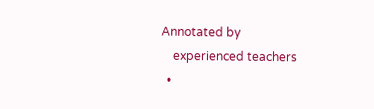Annotated by
    experienced teachers
  •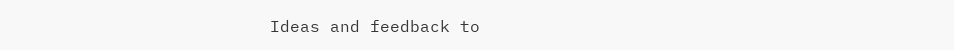Ideas and feedback to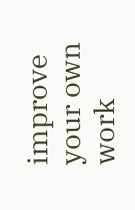improve your own work